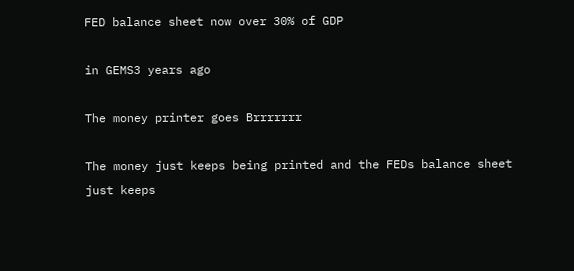FED balance sheet now over 30% of GDP

in GEMS3 years ago

The money printer goes Brrrrrrr

The money just keeps being printed and the FEDs balance sheet just keeps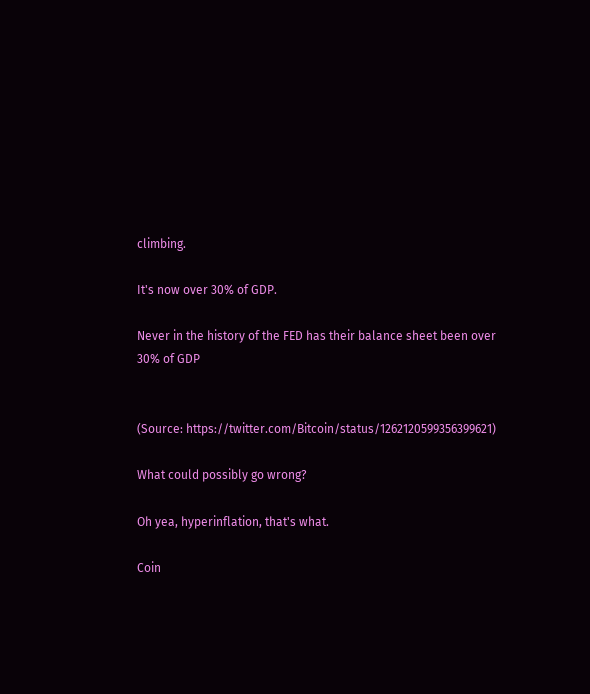climbing.

It's now over 30% of GDP.

Never in the history of the FED has their balance sheet been over 30% of GDP


(Source: https://twitter.com/Bitcoin/status/1262120599356399621)

What could possibly go wrong?

Oh yea, hyperinflation, that's what.

Coin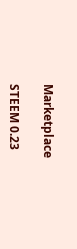Marketplace

STEEM 0.23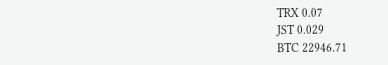TRX 0.07
JST 0.029
BTC 22946.71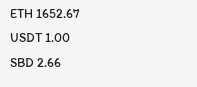ETH 1652.67
USDT 1.00
SBD 2.66